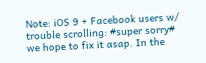Note: iOS 9 + Facebook users w/ trouble scrolling: #super sorry# we hope to fix it asap. In the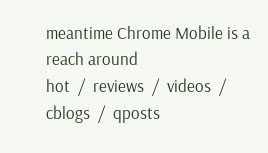meantime Chrome Mobile is a reach around
hot  /  reviews  /  videos  /  cblogs  /  qposts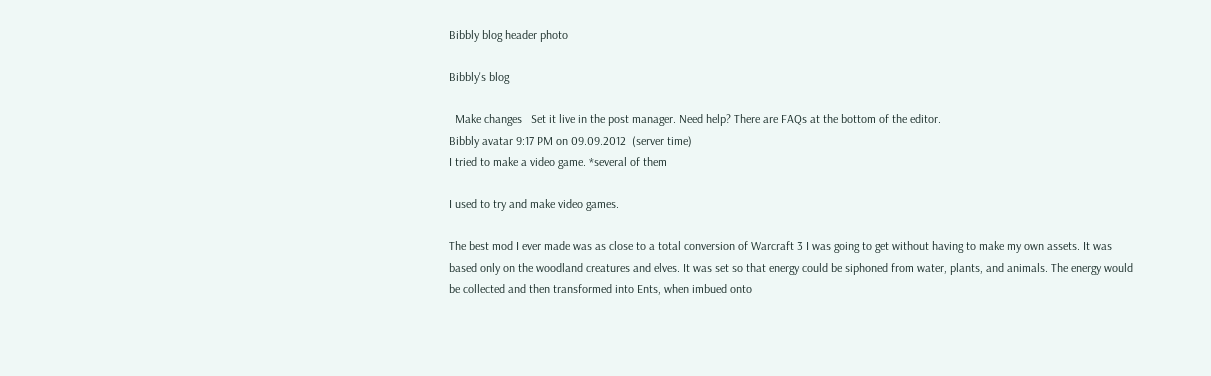Bibbly blog header photo

Bibbly's blog

  Make changes   Set it live in the post manager. Need help? There are FAQs at the bottom of the editor.
Bibbly avatar 9:17 PM on 09.09.2012  (server time)
I tried to make a video game. *several of them

I used to try and make video games.

The best mod I ever made was as close to a total conversion of Warcraft 3 I was going to get without having to make my own assets. It was based only on the woodland creatures and elves. It was set so that energy could be siphoned from water, plants, and animals. The energy would be collected and then transformed into Ents, when imbued onto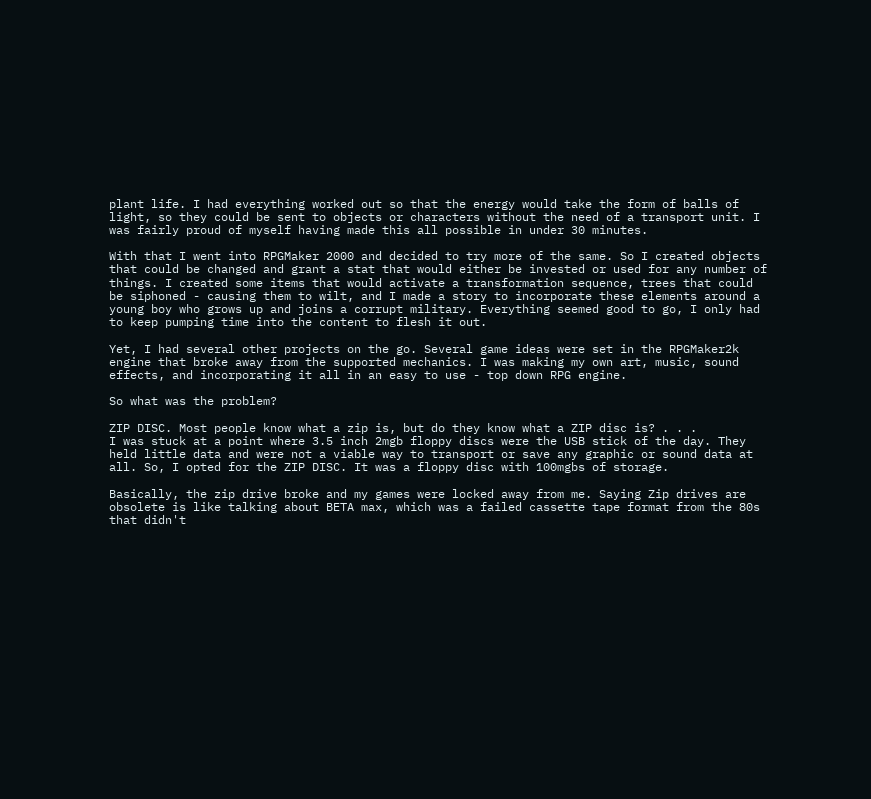plant life. I had everything worked out so that the energy would take the form of balls of light, so they could be sent to objects or characters without the need of a transport unit. I was fairly proud of myself having made this all possible in under 30 minutes.

With that I went into RPGMaker 2000 and decided to try more of the same. So I created objects that could be changed and grant a stat that would either be invested or used for any number of things. I created some items that would activate a transformation sequence, trees that could be siphoned - causing them to wilt, and I made a story to incorporate these elements around a young boy who grows up and joins a corrupt military. Everything seemed good to go, I only had to keep pumping time into the content to flesh it out.

Yet, I had several other projects on the go. Several game ideas were set in the RPGMaker2k engine that broke away from the supported mechanics. I was making my own art, music, sound effects, and incorporating it all in an easy to use - top down RPG engine.

So what was the problem?

ZIP DISC. Most people know what a zip is, but do they know what a ZIP disc is? . . .
I was stuck at a point where 3.5 inch 2mgb floppy discs were the USB stick of the day. They held little data and were not a viable way to transport or save any graphic or sound data at all. So, I opted for the ZIP DISC. It was a floppy disc with 100mgbs of storage.

Basically, the zip drive broke and my games were locked away from me. Saying Zip drives are obsolete is like talking about BETA max, which was a failed cassette tape format from the 80s that didn't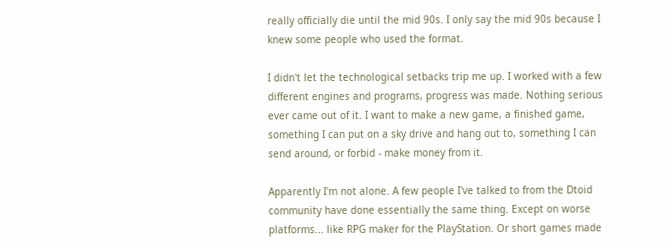really officially die until the mid 90s. I only say the mid 90s because I knew some people who used the format.

I didn't let the technological setbacks trip me up. I worked with a few different engines and programs, progress was made. Nothing serious ever came out of it. I want to make a new game, a finished game, something I can put on a sky drive and hang out to, something I can send around, or forbid - make money from it.

Apparently I'm not alone. A few people I've talked to from the Dtoid community have done essentially the same thing. Except on worse platforms... like RPG maker for the PlayStation. Or short games made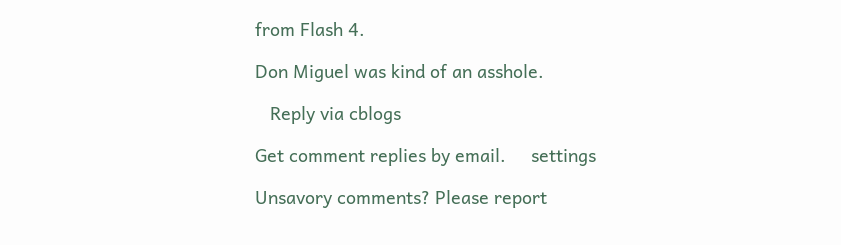from Flash 4.

Don Miguel was kind of an asshole.

   Reply via cblogs

Get comment replies by email.     settings

Unsavory comments? Please report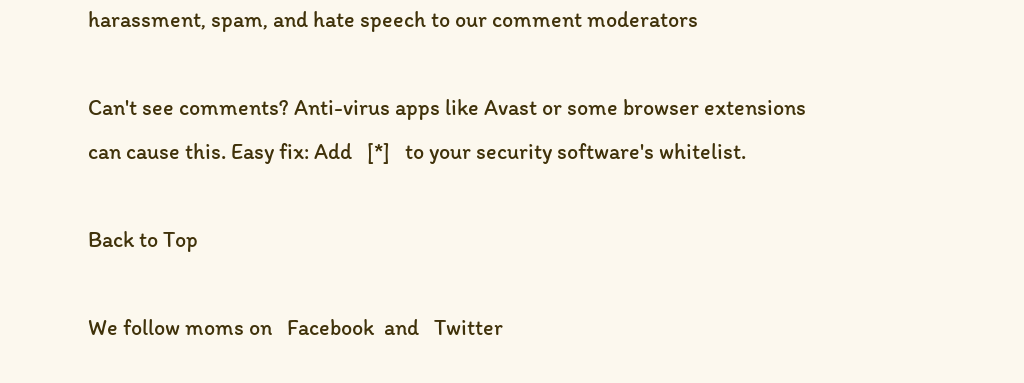harassment, spam, and hate speech to our comment moderators

Can't see comments? Anti-virus apps like Avast or some browser extensions can cause this. Easy fix: Add   [*]   to your security software's whitelist.

Back to Top

We follow moms on   Facebook  and   Twitter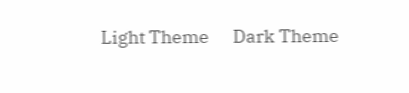Light Theme      Dark Theme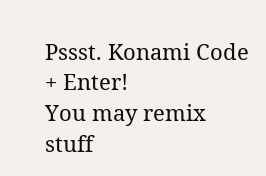Pssst. Konami Code + Enter!
You may remix stuff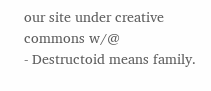our site under creative commons w/@
- Destructoid means family.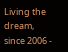Living the dream, since 2006 -